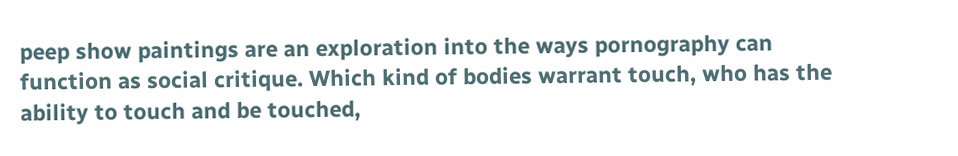peep show paintings are an exploration into the ways pornography can function as social critique. Which kind of bodies warrant touch, who has the ability to touch and be touched,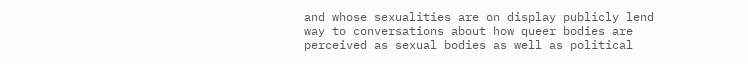and whose sexualities are on display publicly lend way to conversations about how queer bodies are perceived as sexual bodies as well as political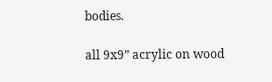bodies.

all 9x9” acrylic on wood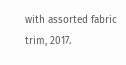with assorted fabric trim, 2017.